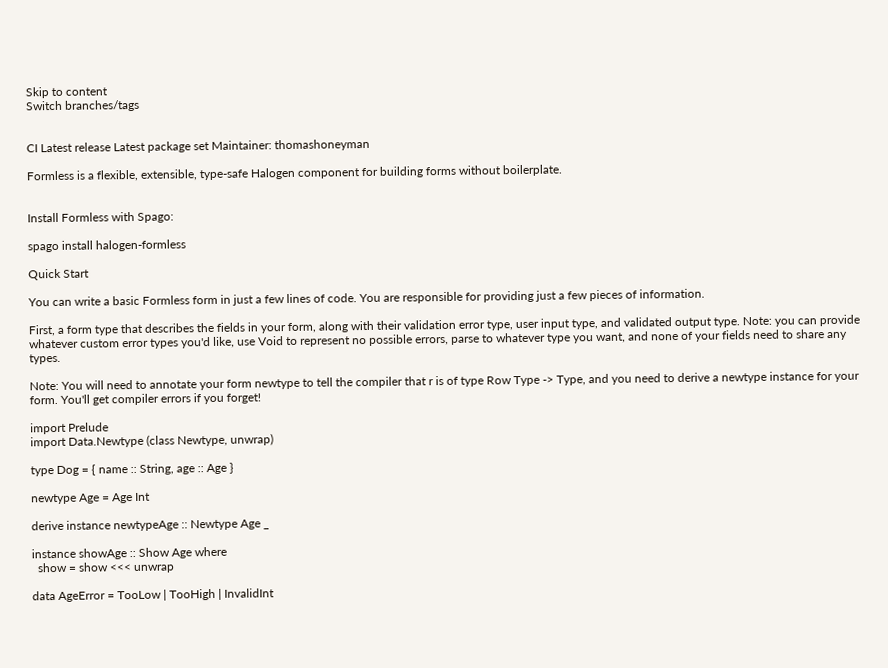Skip to content
Switch branches/tags


CI Latest release Latest package set Maintainer: thomashoneyman

Formless is a flexible, extensible, type-safe Halogen component for building forms without boilerplate.


Install Formless with Spago:

spago install halogen-formless

Quick Start

You can write a basic Formless form in just a few lines of code. You are responsible for providing just a few pieces of information.

First, a form type that describes the fields in your form, along with their validation error type, user input type, and validated output type. Note: you can provide whatever custom error types you'd like, use Void to represent no possible errors, parse to whatever type you want, and none of your fields need to share any types.

Note: You will need to annotate your form newtype to tell the compiler that r is of type Row Type -> Type, and you need to derive a newtype instance for your form. You'll get compiler errors if you forget!

import Prelude
import Data.Newtype (class Newtype, unwrap)

type Dog = { name :: String, age :: Age }

newtype Age = Age Int

derive instance newtypeAge :: Newtype Age _

instance showAge :: Show Age where
  show = show <<< unwrap

data AgeError = TooLow | TooHigh | InvalidInt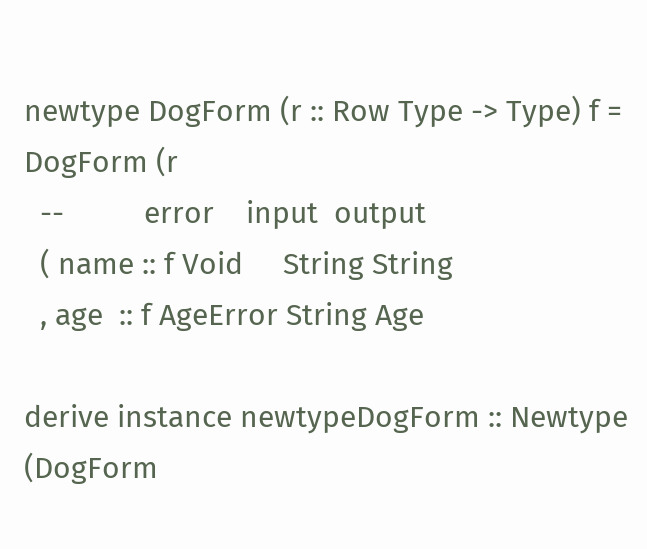newtype DogForm (r :: Row Type -> Type) f = DogForm (r
  --          error    input  output
  ( name :: f Void     String String
  , age  :: f AgeError String Age

derive instance newtypeDogForm :: Newtype (DogForm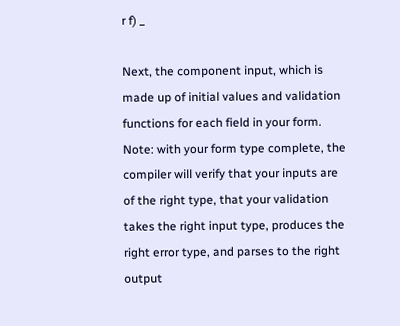r f) _

Next, the component input, which is made up of initial values and validation functions for each field in your form. Note: with your form type complete, the compiler will verify that your inputs are of the right type, that your validation takes the right input type, produces the right error type, and parses to the right output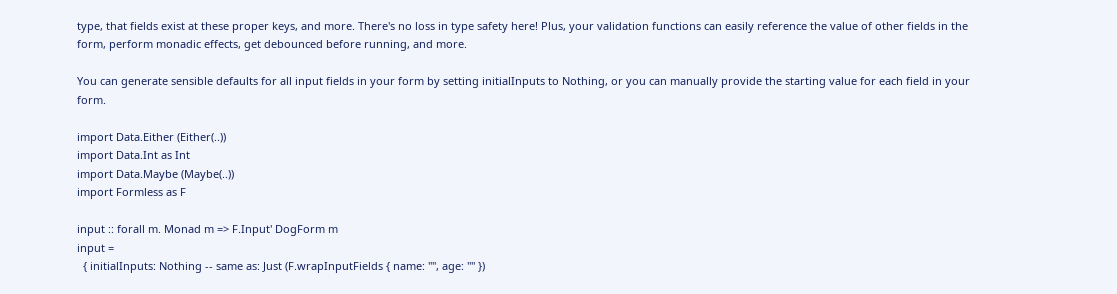type, that fields exist at these proper keys, and more. There's no loss in type safety here! Plus, your validation functions can easily reference the value of other fields in the form, perform monadic effects, get debounced before running, and more.

You can generate sensible defaults for all input fields in your form by setting initialInputs to Nothing, or you can manually provide the starting value for each field in your form.

import Data.Either (Either(..))
import Data.Int as Int
import Data.Maybe (Maybe(..))
import Formless as F

input :: forall m. Monad m => F.Input' DogForm m
input =
  { initialInputs: Nothing -- same as: Just (F.wrapInputFields { name: "", age: "" })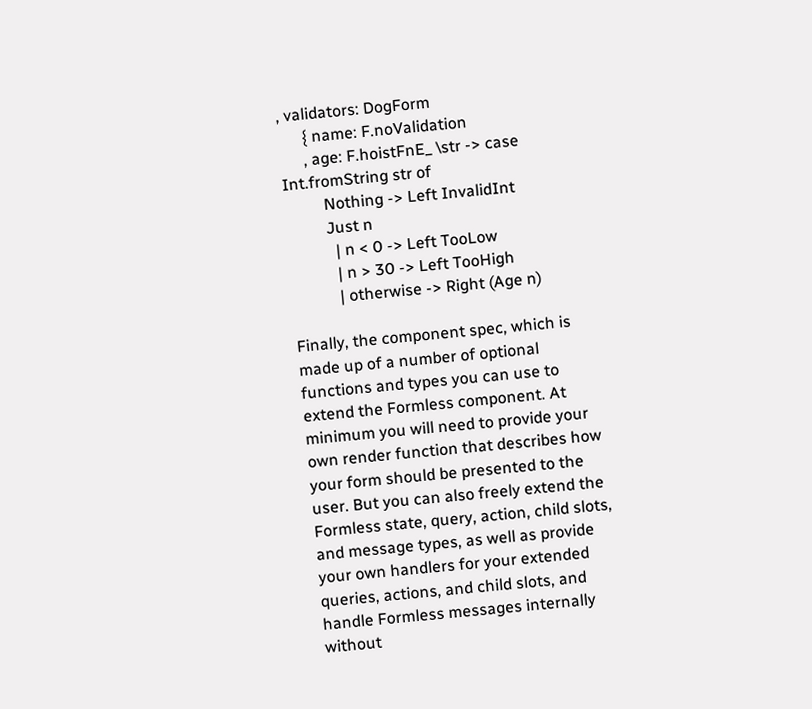, validators: DogForm
      { name: F.noValidation
      , age: F.hoistFnE_ \str -> case Int.fromString str of
          Nothing -> Left InvalidInt
          Just n
            | n < 0 -> Left TooLow
            | n > 30 -> Left TooHigh
            | otherwise -> Right (Age n)

Finally, the component spec, which is made up of a number of optional functions and types you can use to extend the Formless component. At minimum you will need to provide your own render function that describes how your form should be presented to the user. But you can also freely extend the Formless state, query, action, child slots, and message types, as well as provide your own handlers for your extended queries, actions, and child slots, and handle Formless messages internally without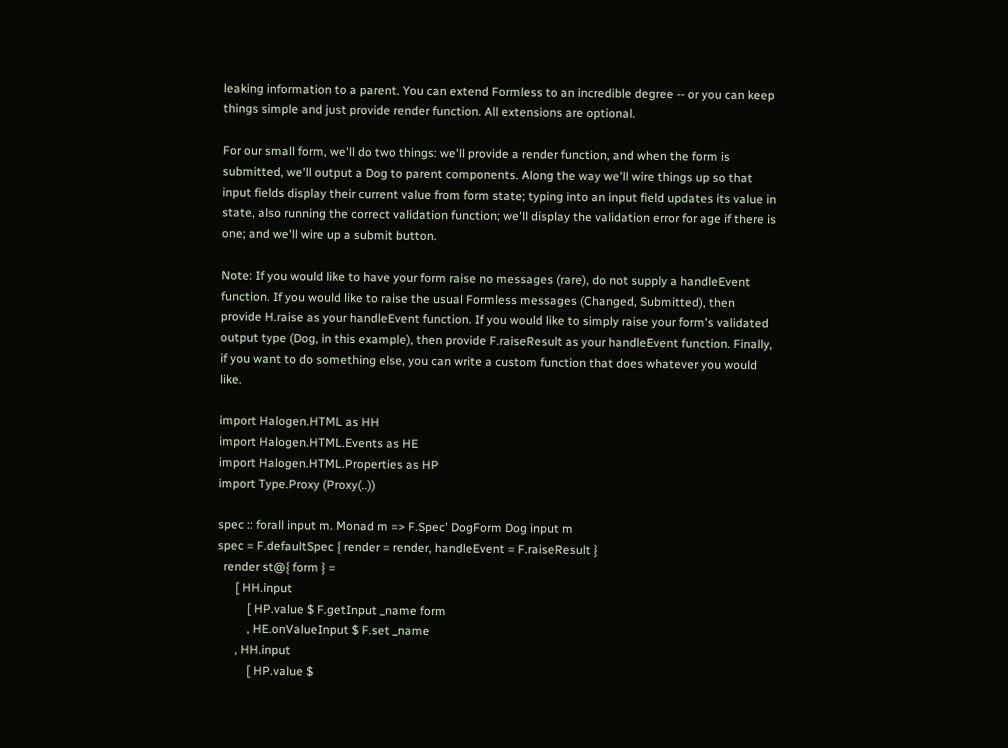leaking information to a parent. You can extend Formless to an incredible degree -- or you can keep things simple and just provide render function. All extensions are optional.

For our small form, we'll do two things: we'll provide a render function, and when the form is submitted, we'll output a Dog to parent components. Along the way we'll wire things up so that input fields display their current value from form state; typing into an input field updates its value in state, also running the correct validation function; we'll display the validation error for age if there is one; and we'll wire up a submit button.

Note: If you would like to have your form raise no messages (rare), do not supply a handleEvent function. If you would like to raise the usual Formless messages (Changed, Submitted), then provide H.raise as your handleEvent function. If you would like to simply raise your form's validated output type (Dog, in this example), then provide F.raiseResult as your handleEvent function. Finally, if you want to do something else, you can write a custom function that does whatever you would like.

import Halogen.HTML as HH
import Halogen.HTML.Events as HE
import Halogen.HTML.Properties as HP
import Type.Proxy (Proxy(..))

spec :: forall input m. Monad m => F.Spec' DogForm Dog input m
spec = F.defaultSpec { render = render, handleEvent = F.raiseResult }
  render st@{ form } =
      [ HH.input
          [ HP.value $ F.getInput _name form
          , HE.onValueInput $ F.set _name
      , HH.input
          [ HP.value $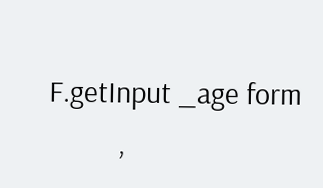F.getInput _age form
          ,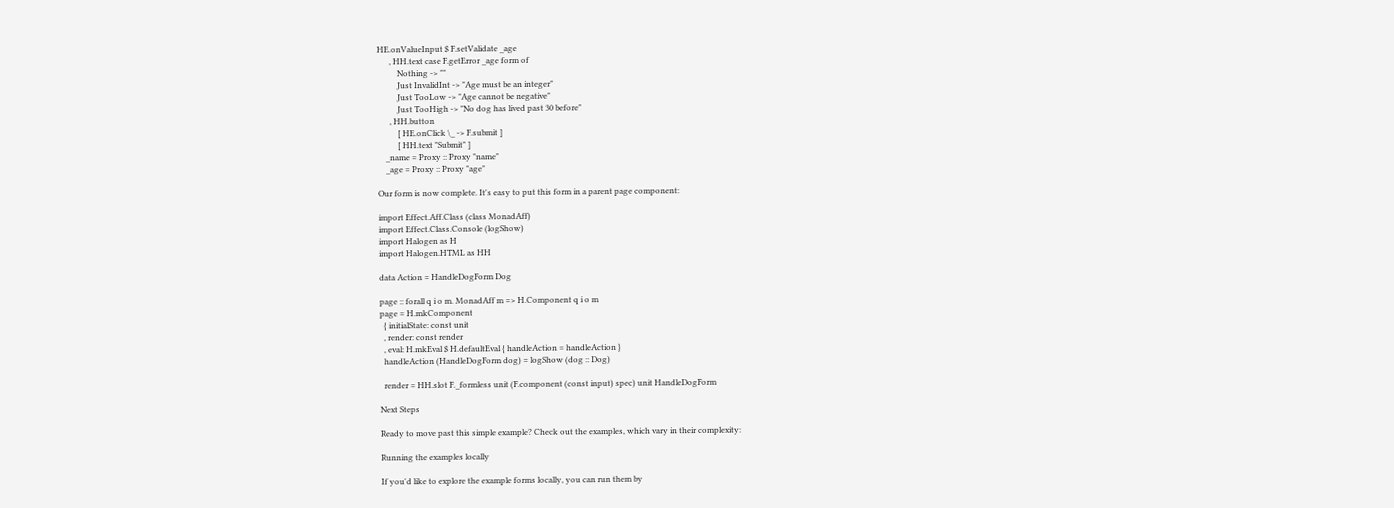HE.onValueInput $ F.setValidate _age
      , HH.text case F.getError _age form of
          Nothing -> ""
          Just InvalidInt -> "Age must be an integer"
          Just TooLow -> "Age cannot be negative"
          Just TooHigh -> "No dog has lived past 30 before"
      , HH.button
          [ HE.onClick \_ -> F.submit ]
          [ HH.text "Submit" ]
    _name = Proxy :: Proxy "name"
    _age = Proxy :: Proxy "age"

Our form is now complete. It's easy to put this form in a parent page component:

import Effect.Aff.Class (class MonadAff)
import Effect.Class.Console (logShow)
import Halogen as H
import Halogen.HTML as HH

data Action = HandleDogForm Dog

page :: forall q i o m. MonadAff m => H.Component q i o m
page = H.mkComponent
  { initialState: const unit
  , render: const render
  , eval: H.mkEval $ H.defaultEval { handleAction = handleAction }
  handleAction (HandleDogForm dog) = logShow (dog :: Dog)

  render = HH.slot F._formless unit (F.component (const input) spec) unit HandleDogForm

Next Steps

Ready to move past this simple example? Check out the examples, which vary in their complexity:

Running the examples locally

If you'd like to explore the example forms locally, you can run them by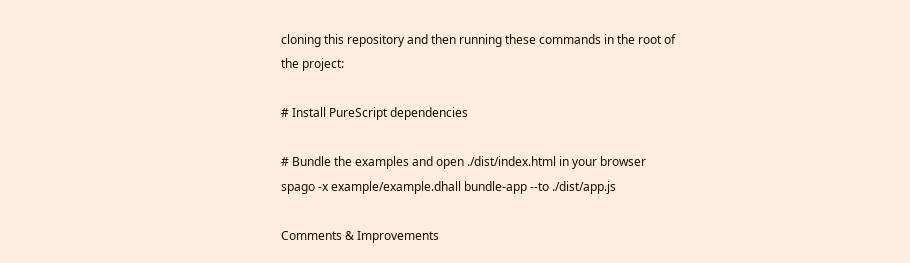cloning this repository and then running these commands in the root of the project:

# Install PureScript dependencies

# Bundle the examples and open ./dist/index.html in your browser
spago -x example/example.dhall bundle-app --to ./dist/app.js

Comments & Improvements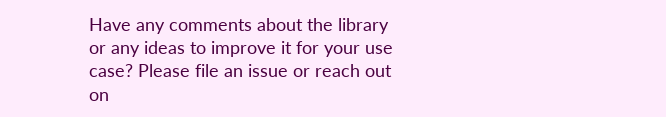Have any comments about the library or any ideas to improve it for your use case? Please file an issue or reach out on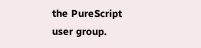the PureScript user group.